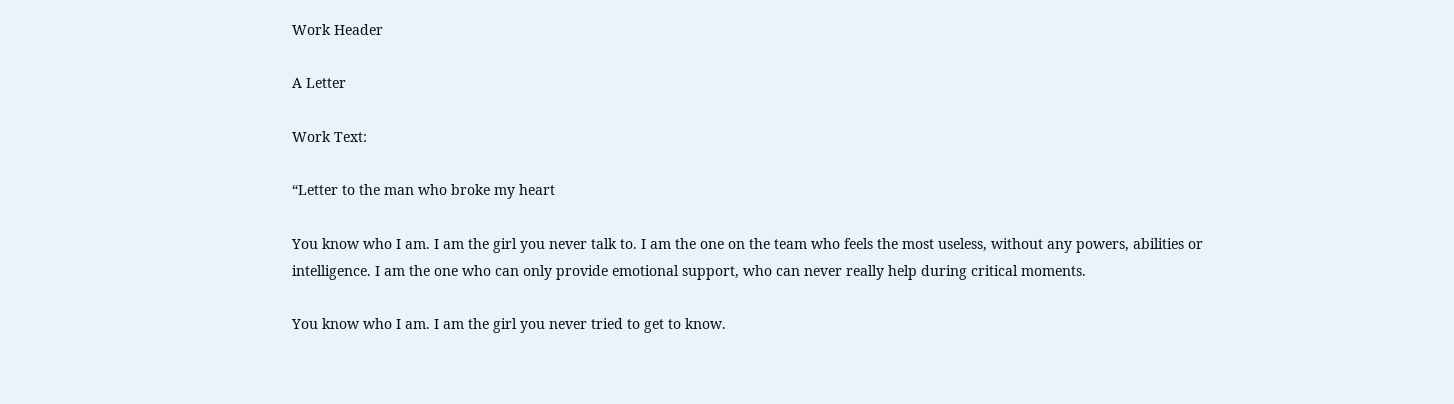Work Header

A Letter

Work Text:

“Letter to the man who broke my heart

You know who I am. I am the girl you never talk to. I am the one on the team who feels the most useless, without any powers, abilities or intelligence. I am the one who can only provide emotional support, who can never really help during critical moments.

You know who I am. I am the girl you never tried to get to know.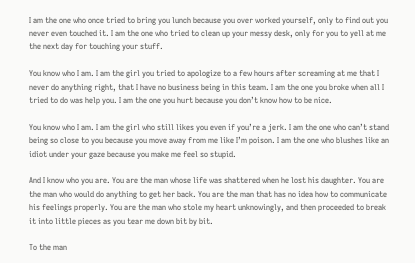I am the one who once tried to bring you lunch because you over worked yourself, only to find out you never even touched it. I am the one who tried to clean up your messy desk, only for you to yell at me the next day for touching your stuff.

You know who I am. I am the girl you tried to apologize to a few hours after screaming at me that I never do anything right, that I have no business being in this team. I am the one you broke when all I tried to do was help you. I am the one you hurt because you don’t know how to be nice.

You know who I am. I am the girl who still likes you even if you’re a jerk. I am the one who can’t stand being so close to you because you move away from me like I’m poison. I am the one who blushes like an idiot under your gaze because you make me feel so stupid.

And I know who you are. You are the man whose life was shattered when he lost his daughter. You are the man who would do anything to get her back. You are the man that has no idea how to communicate his feelings properly. You are the man who stole my heart unknowingly, and then proceeded to break it into little pieces as you tear me down bit by bit.

To the man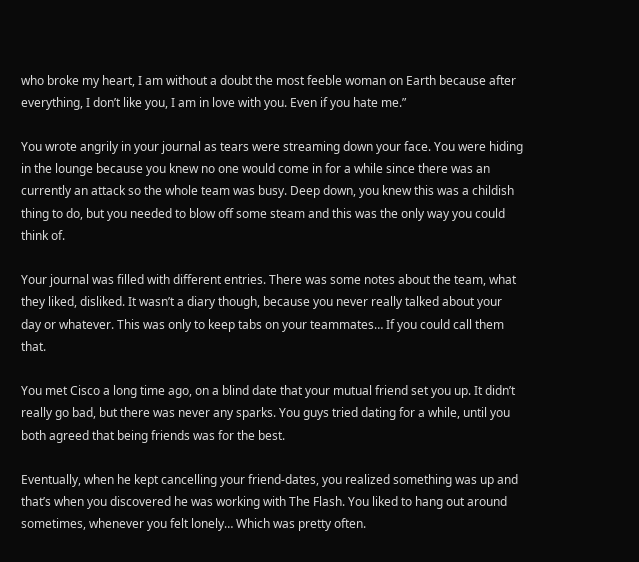who broke my heart, I am without a doubt the most feeble woman on Earth because after everything, I don’t like you, I am in love with you. Even if you hate me.”

You wrote angrily in your journal as tears were streaming down your face. You were hiding in the lounge because you knew no one would come in for a while since there was an currently an attack so the whole team was busy. Deep down, you knew this was a childish thing to do, but you needed to blow off some steam and this was the only way you could think of.

Your journal was filled with different entries. There was some notes about the team, what they liked, disliked. It wasn’t a diary though, because you never really talked about your day or whatever. This was only to keep tabs on your teammates… If you could call them that.

You met Cisco a long time ago, on a blind date that your mutual friend set you up. It didn’t really go bad, but there was never any sparks. You guys tried dating for a while, until you both agreed that being friends was for the best.

Eventually, when he kept cancelling your friend-dates, you realized something was up and that’s when you discovered he was working with The Flash. You liked to hang out around sometimes, whenever you felt lonely… Which was pretty often.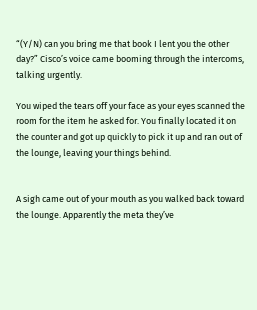“(Y/N) can you bring me that book I lent you the other day?” Cisco’s voice came booming through the intercoms, talking urgently.

You wiped the tears off your face as your eyes scanned the room for the item he asked for. You finally located it on the counter and got up quickly to pick it up and ran out of the lounge, leaving your things behind.


A sigh came out of your mouth as you walked back toward the lounge. Apparently the meta they’ve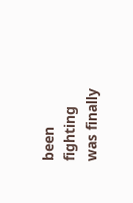been fighting was finally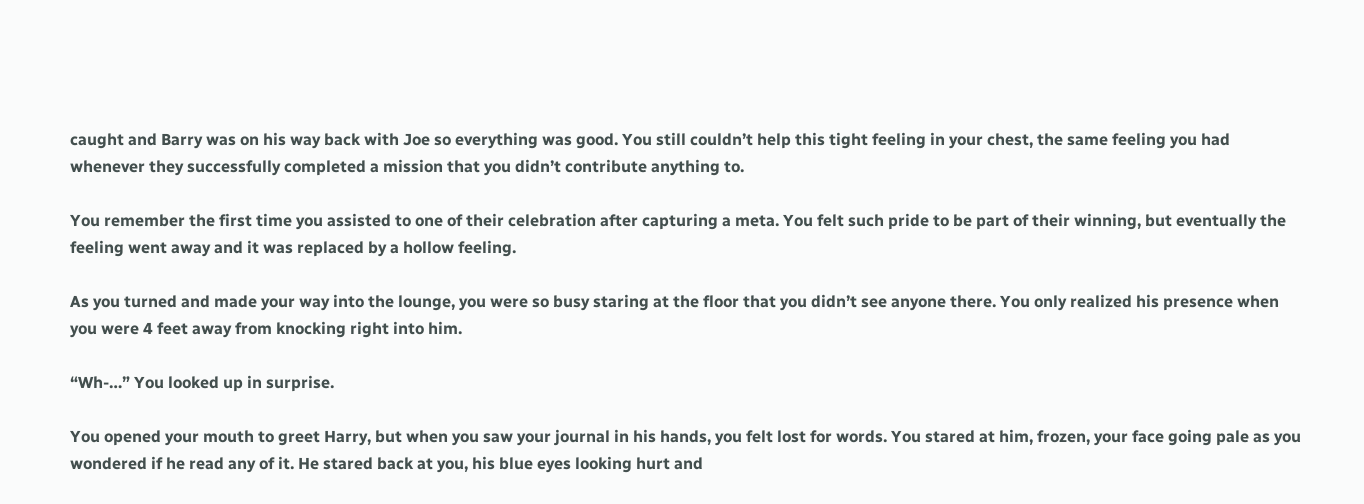caught and Barry was on his way back with Joe so everything was good. You still couldn’t help this tight feeling in your chest, the same feeling you had whenever they successfully completed a mission that you didn’t contribute anything to.

You remember the first time you assisted to one of their celebration after capturing a meta. You felt such pride to be part of their winning, but eventually the feeling went away and it was replaced by a hollow feeling.

As you turned and made your way into the lounge, you were so busy staring at the floor that you didn’t see anyone there. You only realized his presence when you were 4 feet away from knocking right into him.

“Wh-…” You looked up in surprise.

You opened your mouth to greet Harry, but when you saw your journal in his hands, you felt lost for words. You stared at him, frozen, your face going pale as you wondered if he read any of it. He stared back at you, his blue eyes looking hurt and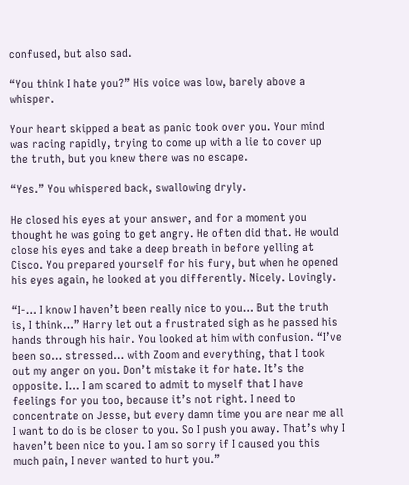confused, but also sad.

“You think I hate you?” His voice was low, barely above a whisper.

Your heart skipped a beat as panic took over you. Your mind was racing rapidly, trying to come up with a lie to cover up the truth, but you knew there was no escape.

“Yes.” You whispered back, swallowing dryly.

He closed his eyes at your answer, and for a moment you thought he was going to get angry. He often did that. He would close his eyes and take a deep breath in before yelling at Cisco. You prepared yourself for his fury, but when he opened his eyes again, he looked at you differently. Nicely. Lovingly.

“I-… I know I haven’t been really nice to you… But the truth is, I think…” Harry let out a frustrated sigh as he passed his hands through his hair. You looked at him with confusion. “I’ve been so… stressed… with Zoom and everything, that I took out my anger on you. Don’t mistake it for hate. It’s the opposite. I… I am scared to admit to myself that I have feelings for you too, because it’s not right. I need to concentrate on Jesse, but every damn time you are near me all I want to do is be closer to you. So I push you away. That’s why I haven’t been nice to you. I am so sorry if I caused you this much pain, I never wanted to hurt you.”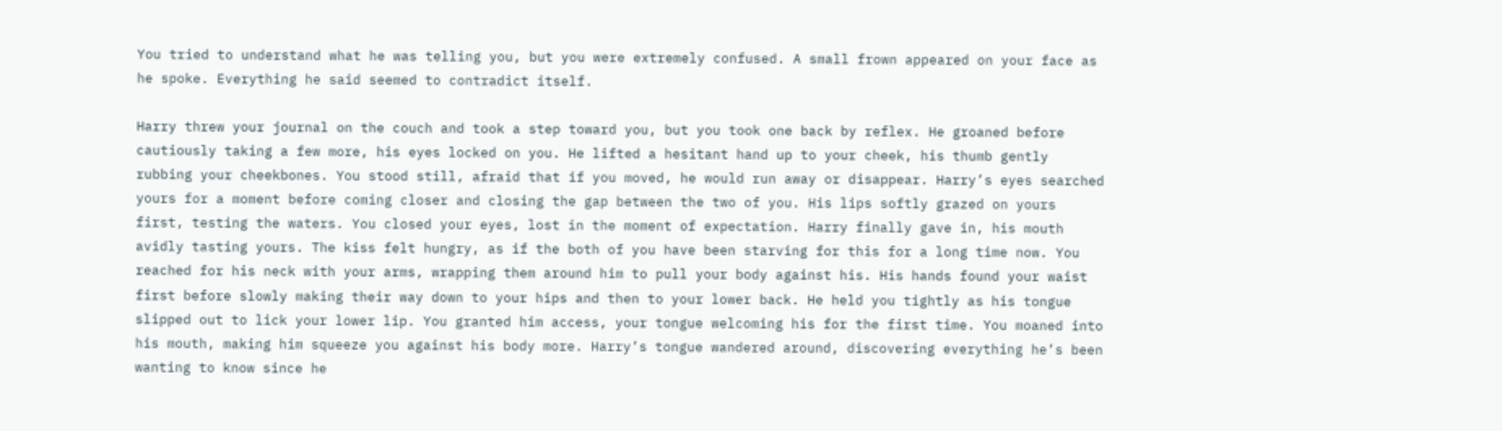You tried to understand what he was telling you, but you were extremely confused. A small frown appeared on your face as he spoke. Everything he said seemed to contradict itself.

Harry threw your journal on the couch and took a step toward you, but you took one back by reflex. He groaned before cautiously taking a few more, his eyes locked on you. He lifted a hesitant hand up to your cheek, his thumb gently rubbing your cheekbones. You stood still, afraid that if you moved, he would run away or disappear. Harry’s eyes searched yours for a moment before coming closer and closing the gap between the two of you. His lips softly grazed on yours first, testing the waters. You closed your eyes, lost in the moment of expectation. Harry finally gave in, his mouth avidly tasting yours. The kiss felt hungry, as if the both of you have been starving for this for a long time now. You reached for his neck with your arms, wrapping them around him to pull your body against his. His hands found your waist first before slowly making their way down to your hips and then to your lower back. He held you tightly as his tongue slipped out to lick your lower lip. You granted him access, your tongue welcoming his for the first time. You moaned into his mouth, making him squeeze you against his body more. Harry’s tongue wandered around, discovering everything he’s been wanting to know since he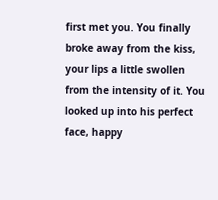first met you. You finally broke away from the kiss, your lips a little swollen from the intensity of it. You looked up into his perfect face, happy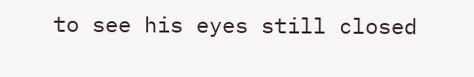to see his eyes still closed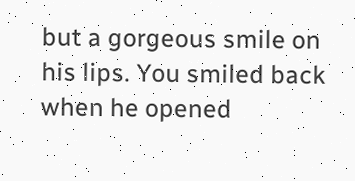but a gorgeous smile on his lips. You smiled back when he opened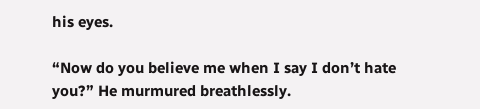his eyes.

“Now do you believe me when I say I don’t hate you?” He murmured breathlessly.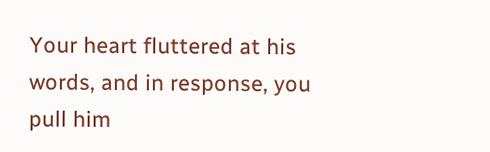Your heart fluttered at his words, and in response, you pull him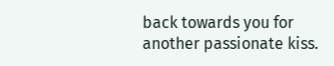back towards you for another passionate kiss.